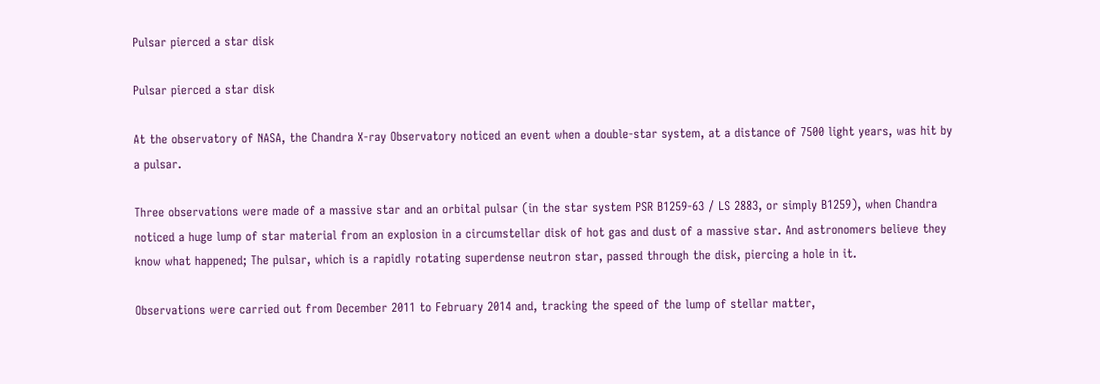Pulsar pierced a star disk

Pulsar pierced a star disk

At the observatory of NASA, the Chandra X-ray Observatory noticed an event when a double-star system, at a distance of 7500 light years, was hit by a pulsar.

Three observations were made of a massive star and an orbital pulsar (in the star system PSR B1259-63 / LS 2883, or simply B1259), when Chandra noticed a huge lump of star material from an explosion in a circumstellar disk of hot gas and dust of a massive star. And astronomers believe they know what happened; The pulsar, which is a rapidly rotating superdense neutron star, passed through the disk, piercing a hole in it.

Observations were carried out from December 2011 to February 2014 and, tracking the speed of the lump of stellar matter,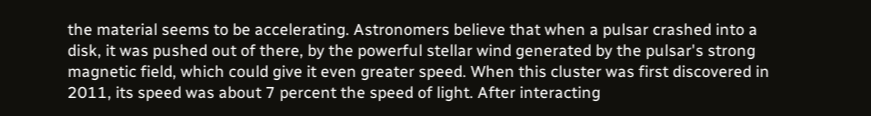the material seems to be accelerating. Astronomers believe that when a pulsar crashed into a disk, it was pushed out of there, by the powerful stellar wind generated by the pulsar's strong magnetic field, which could give it even greater speed. When this cluster was first discovered in 2011, its speed was about 7 percent the speed of light. After interacting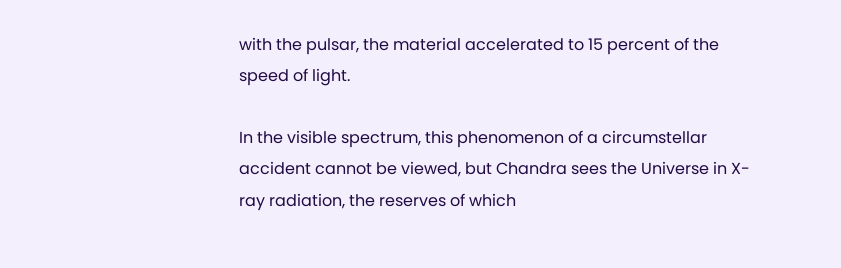with the pulsar, the material accelerated to 15 percent of the speed of light.

In the visible spectrum, this phenomenon of a circumstellar accident cannot be viewed, but Chandra sees the Universe in X-ray radiation, the reserves of which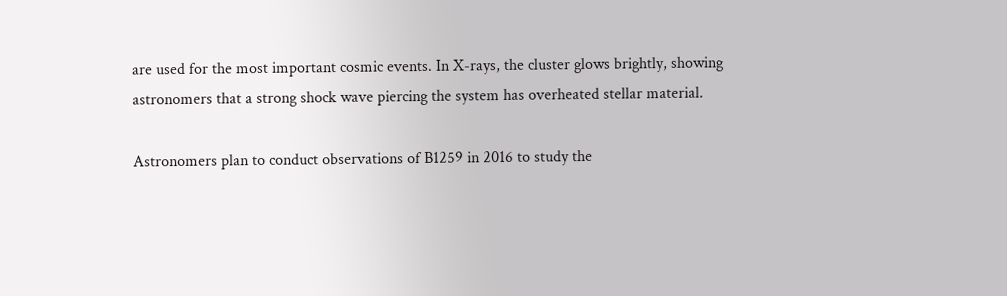are used for the most important cosmic events. In X-rays, the cluster glows brightly, showing astronomers that a strong shock wave piercing the system has overheated stellar material.

Astronomers plan to conduct observations of B1259 in 2016 to study the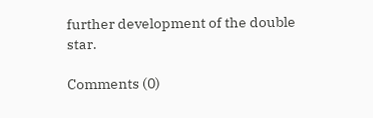further development of the double star.

Comments (0)